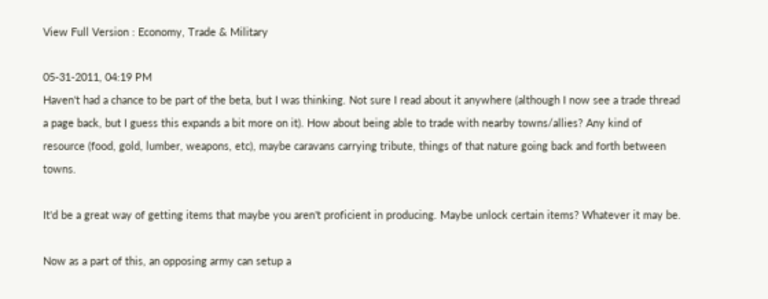View Full Version : Economy, Trade & Military

05-31-2011, 04:19 PM
Haven't had a chance to be part of the beta, but I was thinking. Not sure I read about it anywhere (although I now see a trade thread a page back, but I guess this expands a bit more on it). How about being able to trade with nearby towns/allies? Any kind of resource (food, gold, lumber, weapons, etc), maybe caravans carrying tribute, things of that nature going back and forth between towns.

It'd be a great way of getting items that maybe you aren't proficient in producing. Maybe unlock certain items? Whatever it may be.

Now as a part of this, an opposing army can setup a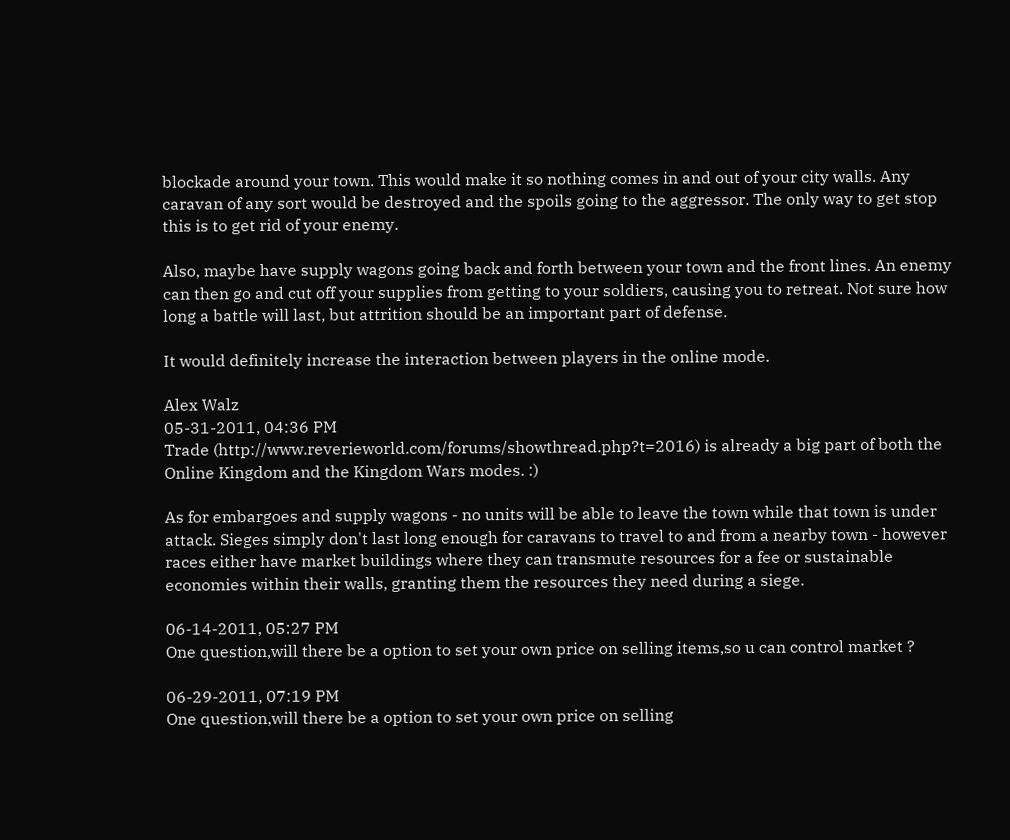blockade around your town. This would make it so nothing comes in and out of your city walls. Any caravan of any sort would be destroyed and the spoils going to the aggressor. The only way to get stop this is to get rid of your enemy.

Also, maybe have supply wagons going back and forth between your town and the front lines. An enemy can then go and cut off your supplies from getting to your soldiers, causing you to retreat. Not sure how long a battle will last, but attrition should be an important part of defense.

It would definitely increase the interaction between players in the online mode.

Alex Walz
05-31-2011, 04:36 PM
Trade (http://www.reverieworld.com/forums/showthread.php?t=2016) is already a big part of both the Online Kingdom and the Kingdom Wars modes. :)

As for embargoes and supply wagons - no units will be able to leave the town while that town is under attack. Sieges simply don't last long enough for caravans to travel to and from a nearby town - however races either have market buildings where they can transmute resources for a fee or sustainable economies within their walls, granting them the resources they need during a siege.

06-14-2011, 05:27 PM
One question,will there be a option to set your own price on selling items,so u can control market ?

06-29-2011, 07:19 PM
One question,will there be a option to set your own price on selling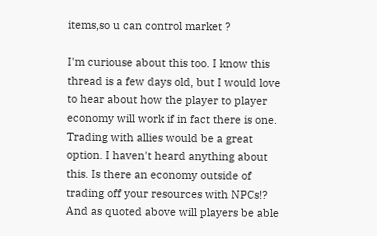items,so u can control market ?

I'm curiouse about this too. I know this thread is a few days old, but I would love to hear about how the player to player economy will work if in fact there is one. Trading with allies would be a great option. I haven't heard anything about this. Is there an economy outside of trading off your resources with NPCs!? And as quoted above will players be able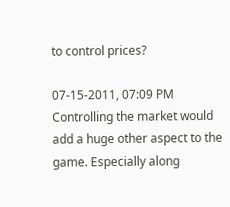to control prices?

07-15-2011, 07:09 PM
Controlling the market would add a huge other aspect to the game. Especially along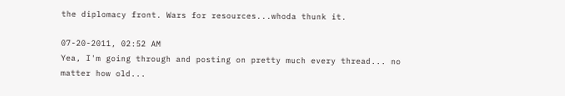the diplomacy front. Wars for resources...whoda thunk it.

07-20-2011, 02:52 AM
Yea, I'm going through and posting on pretty much every thread... no matter how old...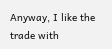Anyway, I like the trade with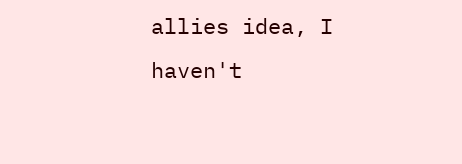allies idea, I haven't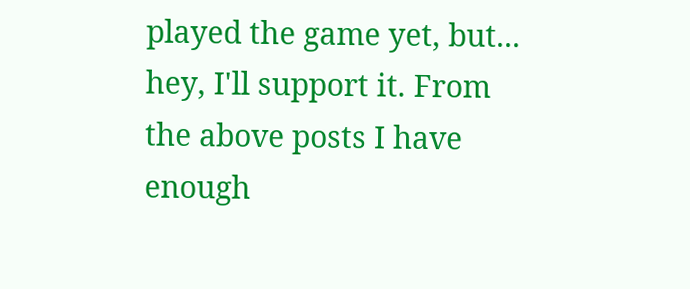played the game yet, but... hey, I'll support it. From the above posts I have enough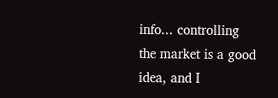info... controlling the market is a good idea, and I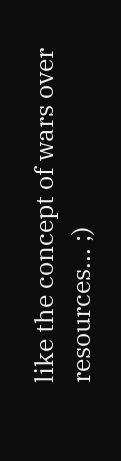like the concept of wars over resources... ;)